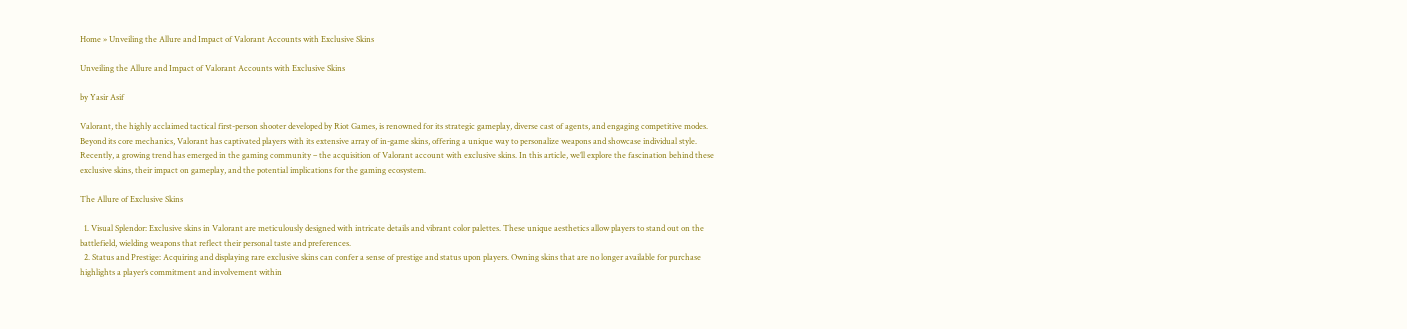Home » Unveiling the Allure and Impact of Valorant Accounts with Exclusive Skins

Unveiling the Allure and Impact of Valorant Accounts with Exclusive Skins

by Yasir Asif

Valorant, the highly acclaimed tactical first-person shooter developed by Riot Games, is renowned for its strategic gameplay, diverse cast of agents, and engaging competitive modes. Beyond its core mechanics, Valorant has captivated players with its extensive array of in-game skins, offering a unique way to personalize weapons and showcase individual style. Recently, a growing trend has emerged in the gaming community – the acquisition of Valorant account with exclusive skins. In this article, we’ll explore the fascination behind these exclusive skins, their impact on gameplay, and the potential implications for the gaming ecosystem.

The Allure of Exclusive Skins

  1. Visual Splendor: Exclusive skins in Valorant are meticulously designed with intricate details and vibrant color palettes. These unique aesthetics allow players to stand out on the battlefield, wielding weapons that reflect their personal taste and preferences.
  2. Status and Prestige: Acquiring and displaying rare exclusive skins can confer a sense of prestige and status upon players. Owning skins that are no longer available for purchase highlights a player’s commitment and involvement within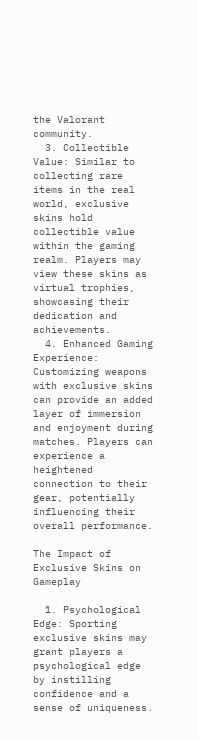the Valorant community.
  3. Collectible Value: Similar to collecting rare items in the real world, exclusive skins hold collectible value within the gaming realm. Players may view these skins as virtual trophies, showcasing their dedication and achievements.
  4. Enhanced Gaming Experience: Customizing weapons with exclusive skins can provide an added layer of immersion and enjoyment during matches. Players can experience a heightened connection to their gear, potentially influencing their overall performance.

The Impact of Exclusive Skins on Gameplay

  1. Psychological Edge: Sporting exclusive skins may grant players a psychological edge by instilling confidence and a sense of uniqueness.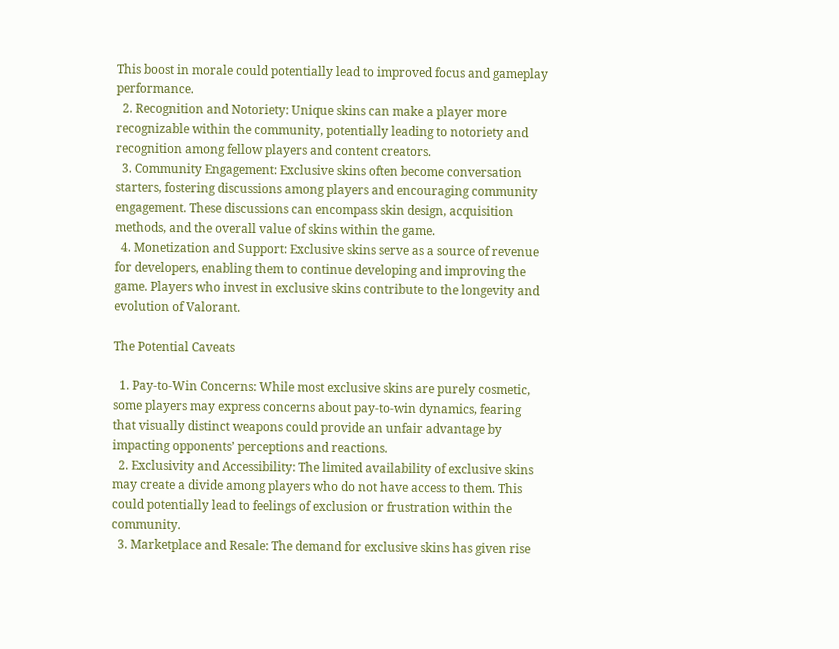This boost in morale could potentially lead to improved focus and gameplay performance.
  2. Recognition and Notoriety: Unique skins can make a player more recognizable within the community, potentially leading to notoriety and recognition among fellow players and content creators.
  3. Community Engagement: Exclusive skins often become conversation starters, fostering discussions among players and encouraging community engagement. These discussions can encompass skin design, acquisition methods, and the overall value of skins within the game.
  4. Monetization and Support: Exclusive skins serve as a source of revenue for developers, enabling them to continue developing and improving the game. Players who invest in exclusive skins contribute to the longevity and evolution of Valorant.

The Potential Caveats

  1. Pay-to-Win Concerns: While most exclusive skins are purely cosmetic, some players may express concerns about pay-to-win dynamics, fearing that visually distinct weapons could provide an unfair advantage by impacting opponents’ perceptions and reactions.
  2. Exclusivity and Accessibility: The limited availability of exclusive skins may create a divide among players who do not have access to them. This could potentially lead to feelings of exclusion or frustration within the community.
  3. Marketplace and Resale: The demand for exclusive skins has given rise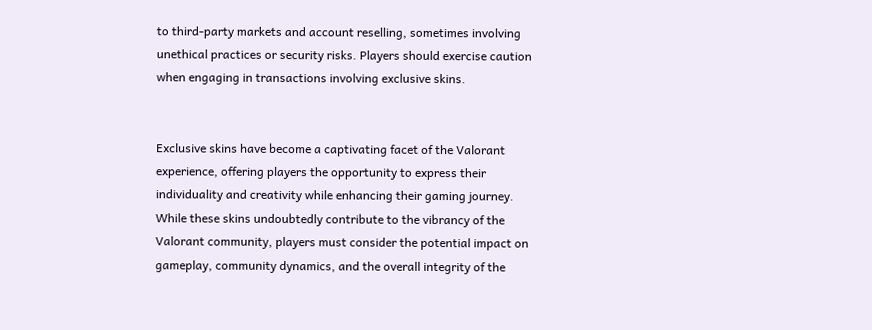to third-party markets and account reselling, sometimes involving unethical practices or security risks. Players should exercise caution when engaging in transactions involving exclusive skins.


Exclusive skins have become a captivating facet of the Valorant experience, offering players the opportunity to express their individuality and creativity while enhancing their gaming journey. While these skins undoubtedly contribute to the vibrancy of the Valorant community, players must consider the potential impact on gameplay, community dynamics, and the overall integrity of the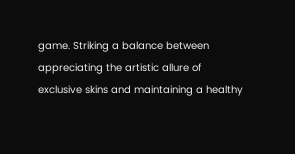game. Striking a balance between appreciating the artistic allure of exclusive skins and maintaining a healthy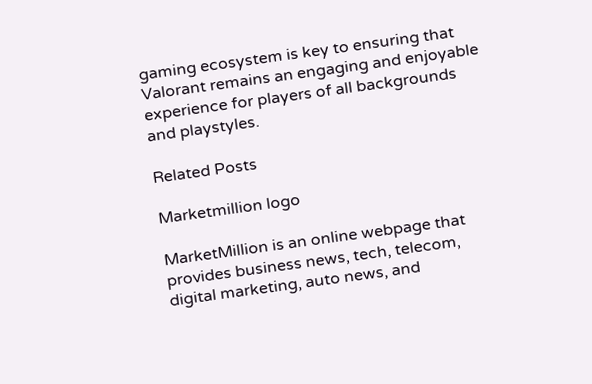gaming ecosystem is key to ensuring that Valorant remains an engaging and enjoyable experience for players of all backgrounds and playstyles.

Related Posts

Marketmillion logo

MarketMillion is an online webpage that provides business news, tech, telecom, digital marketing, auto news, and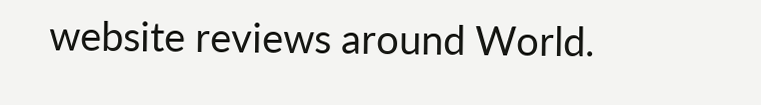website reviews around World.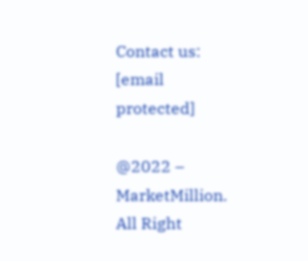Contact us: [email protected]

@2022 – MarketMillion. All Right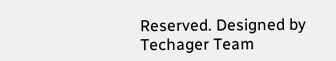Reserved. Designed by Techager Team